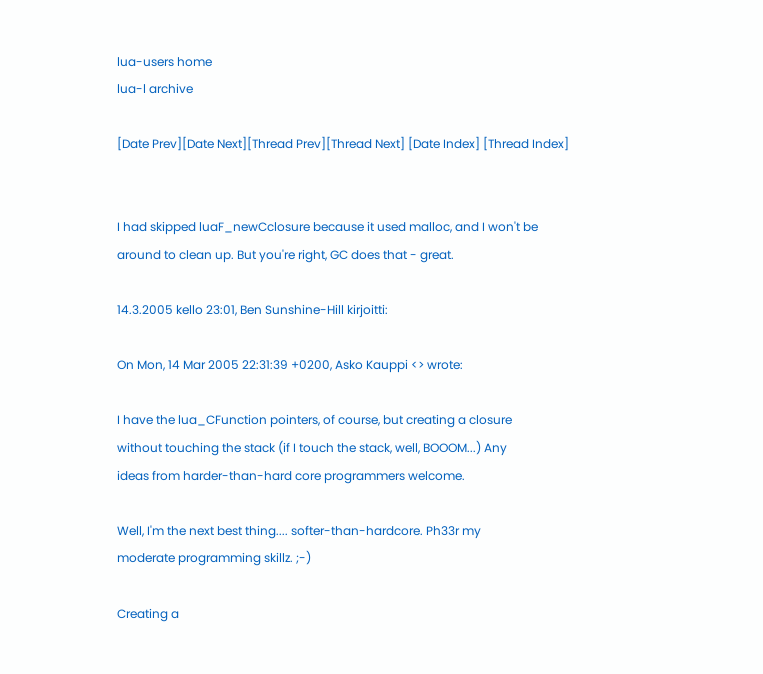lua-users home
lua-l archive

[Date Prev][Date Next][Thread Prev][Thread Next] [Date Index] [Thread Index]


I had skipped luaF_newCclosure because it used malloc, and I won't be around to clean up. But you're right, GC does that - great.

14.3.2005 kello 23:01, Ben Sunshine-Hill kirjoitti:

On Mon, 14 Mar 2005 22:31:39 +0200, Asko Kauppi <> wrote:

I have the lua_CFunction pointers, of course, but creating a closure
without touching the stack (if I touch the stack, well, BOOOM...) Any
ideas from harder-than-hard core programmers welcome.

Well, I'm the next best thing.... softer-than-hardcore. Ph33r my
moderate programming skillz. ;-)

Creating a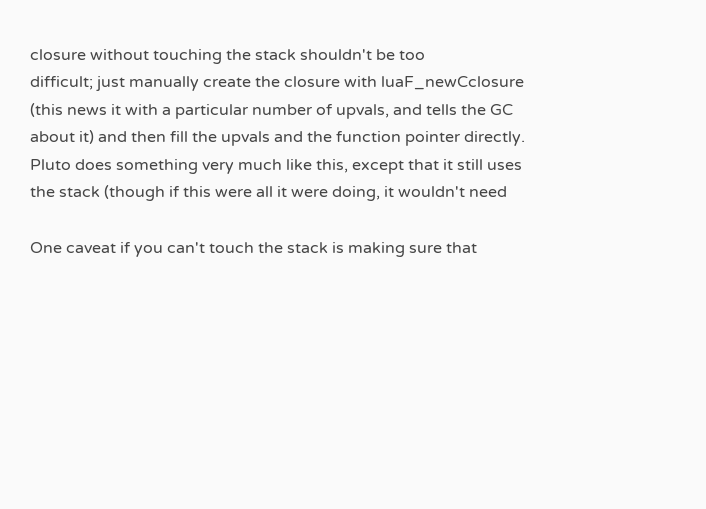closure without touching the stack shouldn't be too
difficult; just manually create the closure with luaF_newCclosure
(this news it with a particular number of upvals, and tells the GC
about it) and then fill the upvals and the function pointer directly.
Pluto does something very much like this, except that it still uses
the stack (though if this were all it were doing, it wouldn't need

One caveat if you can't touch the stack is making sure that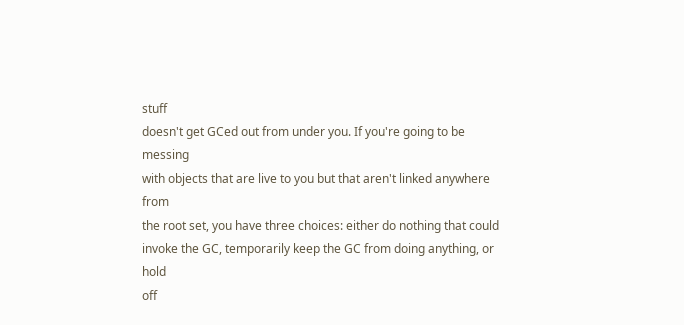stuff
doesn't get GCed out from under you. If you're going to be messing
with objects that are live to you but that aren't linked anywhere from
the root set, you have three choices: either do nothing that could
invoke the GC, temporarily keep the GC from doing anything, or hold
off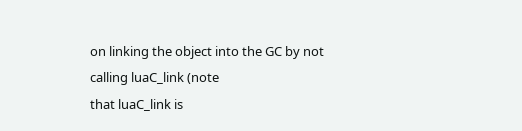on linking the object into the GC by not calling luaC_link (note
that luaC_link is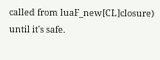called from luaF_new[CL]closure) until it's safe.